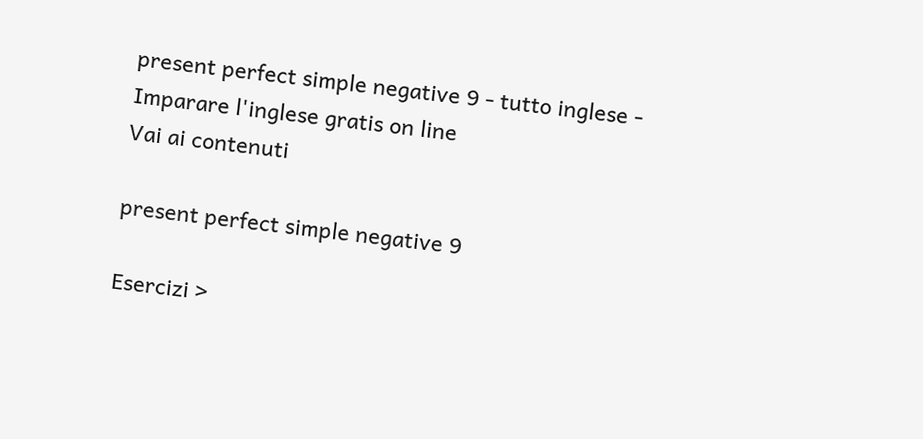present perfect simple negative 9 - tutto inglese - Imparare l'inglese gratis on line
Vai ai contenuti

present perfect simple negative 9

Esercizi >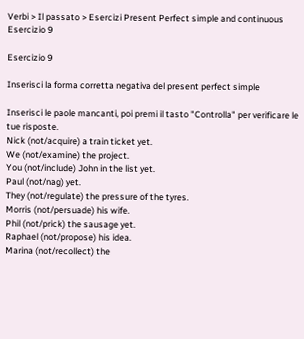Verbi > Il passato > Esercizi Present Perfect simple and continuous
Esercizio 9

Esercizio 9

Inserisci la forma corretta negativa del present perfect simple

Inserisci le paole mancanti, poi premi il tasto "Controlla" per verificare le tue risposte.
Nick (not/acquire) a train ticket yet.
We (not/examine) the project.
You (not/include) John in the list yet.
Paul (not/nag) yet.
They (not/regulate) the pressure of the tyres.
Morris (not/persuade) his wife.
Phil (not/prick) the sausage yet.
Raphael (not/propose) his idea.
Marina (not/recollect) the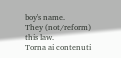boy's name.
They (not/reform) this law.
Torna ai contenuti